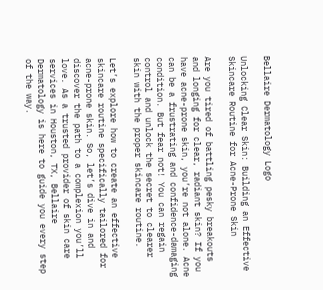Bellaire Dermatology Logo

Unlocking Clear Skin: Building an Effective Skincare Routine for Acne-Prone Skin

Are you tired of battling pesky breakouts and longing for clear, radiant skin? If you have acne-prone skin, you’re not alone. Acne can be a frustrating and confidence-damaging condition. But fear not! You can regain control and unlock the secret to clearer skin with the proper skincare routine.

Let’s explore how to create an effective skincare routine specifically tailored for acne-prone skin. So, let’s dive in and discover the path to a complexion you’ll love. As a trusted provider of skin care services in Houston, TX, Bellaire Dermatology is here to guide you every step of the way.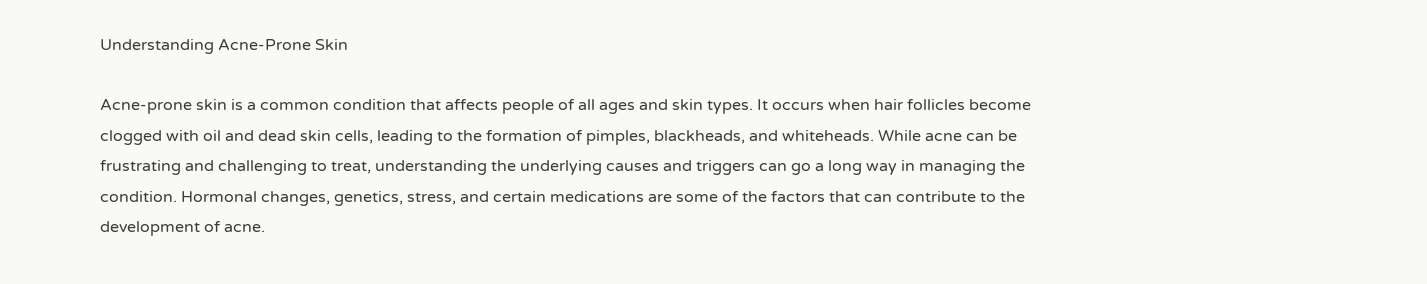Understanding Acne-Prone Skin

Acne-prone skin is a common condition that affects people of all ages and skin types. It occurs when hair follicles become clogged with oil and dead skin cells, leading to the formation of pimples, blackheads, and whiteheads. While acne can be frustrating and challenging to treat, understanding the underlying causes and triggers can go a long way in managing the condition. Hormonal changes, genetics, stress, and certain medications are some of the factors that can contribute to the development of acne.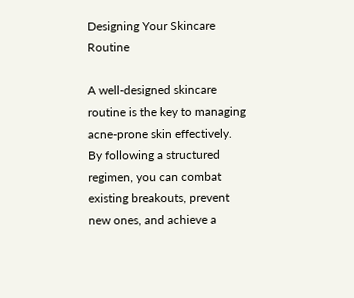Designing Your Skincare Routine

A well-designed skincare routine is the key to managing acne-prone skin effectively. By following a structured regimen, you can combat existing breakouts, prevent new ones, and achieve a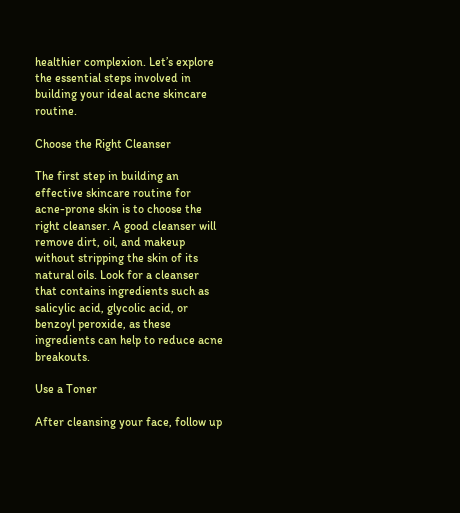healthier complexion. Let’s explore the essential steps involved in building your ideal acne skincare routine.

Choose the Right Cleanser

The first step in building an effective skincare routine for acne-prone skin is to choose the right cleanser. A good cleanser will remove dirt, oil, and makeup without stripping the skin of its natural oils. Look for a cleanser that contains ingredients such as salicylic acid, glycolic acid, or benzoyl peroxide, as these ingredients can help to reduce acne breakouts.

Use a Toner

After cleansing your face, follow up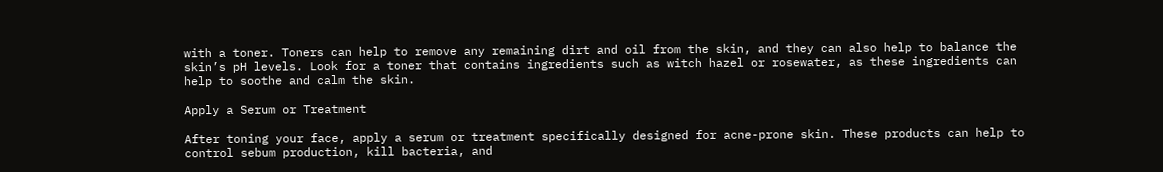with a toner. Toners can help to remove any remaining dirt and oil from the skin, and they can also help to balance the skin’s pH levels. Look for a toner that contains ingredients such as witch hazel or rosewater, as these ingredients can help to soothe and calm the skin.

Apply a Serum or Treatment

After toning your face, apply a serum or treatment specifically designed for acne-prone skin. These products can help to control sebum production, kill bacteria, and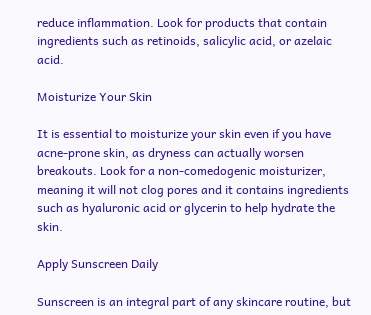reduce inflammation. Look for products that contain ingredients such as retinoids, salicylic acid, or azelaic acid.

Moisturize Your Skin

It is essential to moisturize your skin even if you have acne-prone skin, as dryness can actually worsen breakouts. Look for a non-comedogenic moisturizer, meaning it will not clog pores and it contains ingredients such as hyaluronic acid or glycerin to help hydrate the skin.

Apply Sunscreen Daily

Sunscreen is an integral part of any skincare routine, but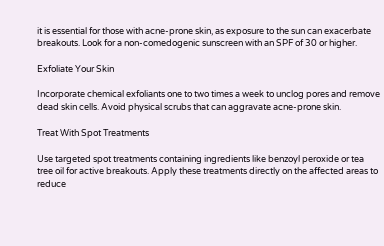it is essential for those with acne-prone skin, as exposure to the sun can exacerbate breakouts. Look for a non-comedogenic sunscreen with an SPF of 30 or higher.

Exfoliate Your Skin

Incorporate chemical exfoliants one to two times a week to unclog pores and remove dead skin cells. Avoid physical scrubs that can aggravate acne-prone skin.

Treat With Spot Treatments

Use targeted spot treatments containing ingredients like benzoyl peroxide or tea tree oil for active breakouts. Apply these treatments directly on the affected areas to reduce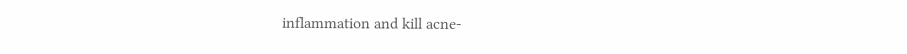inflammation and kill acne-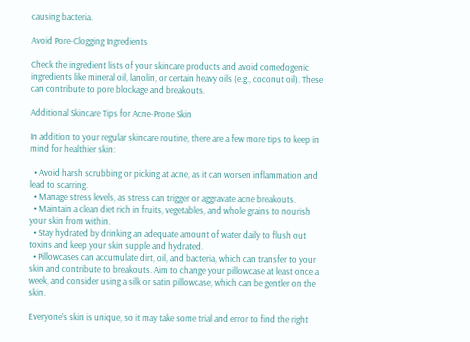causing bacteria.

Avoid Pore-Clogging Ingredients

Check the ingredient lists of your skincare products and avoid comedogenic ingredients like mineral oil, lanolin, or certain heavy oils (e.g., coconut oil). These can contribute to pore blockage and breakouts.

Additional Skincare Tips for Acne-Prone Skin

In addition to your regular skincare routine, there are a few more tips to keep in mind for healthier skin:

  • Avoid harsh scrubbing or picking at acne, as it can worsen inflammation and lead to scarring.
  • Manage stress levels, as stress can trigger or aggravate acne breakouts.
  • Maintain a clean diet rich in fruits, vegetables, and whole grains to nourish your skin from within.
  • Stay hydrated by drinking an adequate amount of water daily to flush out toxins and keep your skin supple and hydrated.
  • Pillowcases can accumulate dirt, oil, and bacteria, which can transfer to your skin and contribute to breakouts. Aim to change your pillowcase at least once a week, and consider using a silk or satin pillowcase, which can be gentler on the skin.

Everyone’s skin is unique, so it may take some trial and error to find the right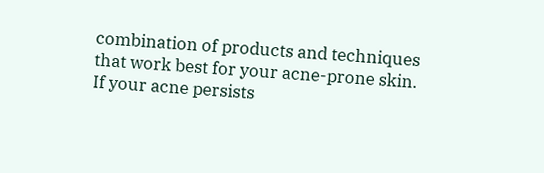combination of products and techniques that work best for your acne-prone skin. If your acne persists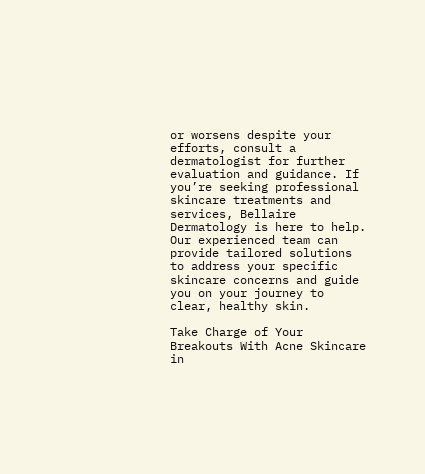or worsens despite your efforts, consult a dermatologist for further evaluation and guidance. If you’re seeking professional skincare treatments and services, Bellaire Dermatology is here to help. Our experienced team can provide tailored solutions to address your specific skincare concerns and guide you on your journey to clear, healthy skin.

Take Charge of Your Breakouts With Acne Skincare in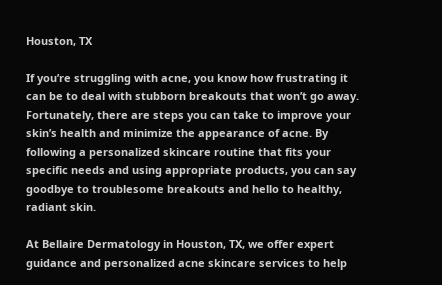Houston, TX

If you’re struggling with acne, you know how frustrating it can be to deal with stubborn breakouts that won’t go away. Fortunately, there are steps you can take to improve your skin’s health and minimize the appearance of acne. By following a personalized skincare routine that fits your specific needs and using appropriate products, you can say goodbye to troublesome breakouts and hello to healthy, radiant skin.

At Bellaire Dermatology in Houston, TX, we offer expert guidance and personalized acne skincare services to help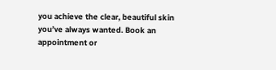you achieve the clear, beautiful skin you’ve always wanted. Book an appointment or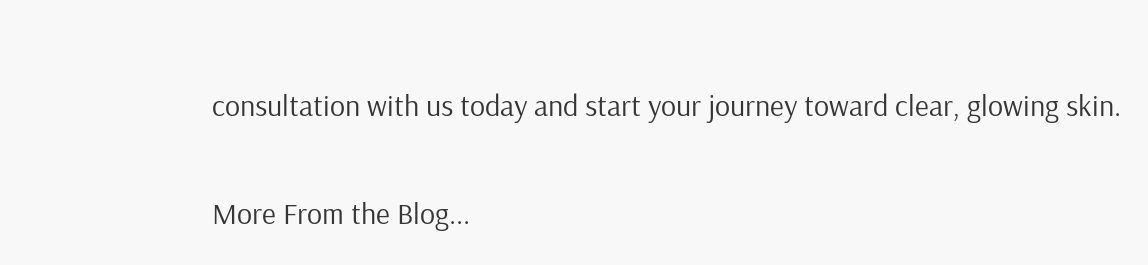consultation with us today and start your journey toward clear, glowing skin.

More From the Blog...